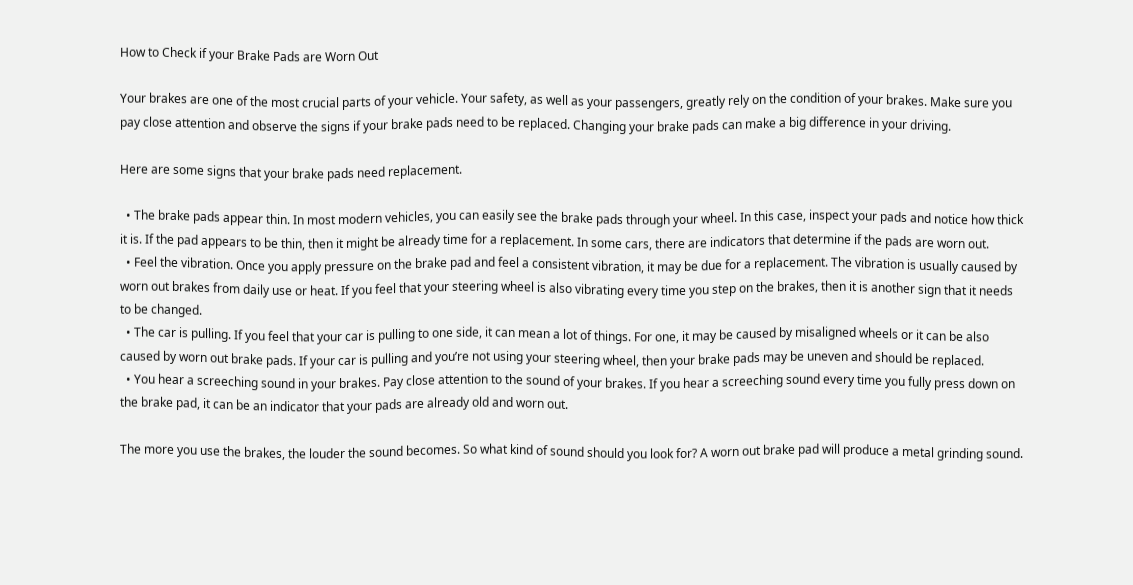How to Check if your Brake Pads are Worn Out

Your brakes are one of the most crucial parts of your vehicle. Your safety, as well as your passengers, greatly rely on the condition of your brakes. Make sure you pay close attention and observe the signs if your brake pads need to be replaced. Changing your brake pads can make a big difference in your driving.

Here are some signs that your brake pads need replacement.

  • The brake pads appear thin. In most modern vehicles, you can easily see the brake pads through your wheel. In this case, inspect your pads and notice how thick it is. If the pad appears to be thin, then it might be already time for a replacement. In some cars, there are indicators that determine if the pads are worn out.
  • Feel the vibration. Once you apply pressure on the brake pad and feel a consistent vibration, it may be due for a replacement. The vibration is usually caused by worn out brakes from daily use or heat. If you feel that your steering wheel is also vibrating every time you step on the brakes, then it is another sign that it needs to be changed.
  • The car is pulling. If you feel that your car is pulling to one side, it can mean a lot of things. For one, it may be caused by misaligned wheels or it can be also caused by worn out brake pads. If your car is pulling and you’re not using your steering wheel, then your brake pads may be uneven and should be replaced.
  • You hear a screeching sound in your brakes. Pay close attention to the sound of your brakes. If you hear a screeching sound every time you fully press down on the brake pad, it can be an indicator that your pads are already old and worn out.

The more you use the brakes, the louder the sound becomes. So what kind of sound should you look for? A worn out brake pad will produce a metal grinding sound.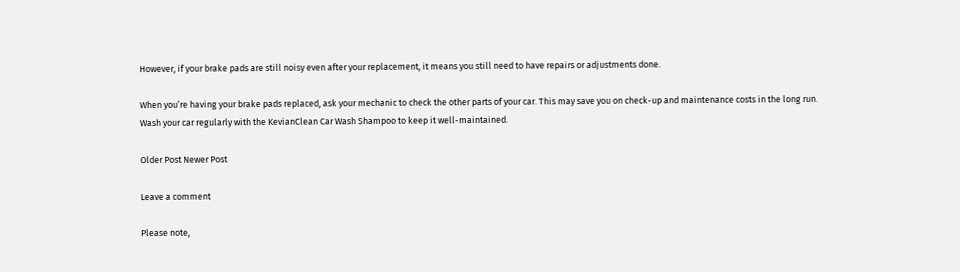However, if your brake pads are still noisy even after your replacement, it means you still need to have repairs or adjustments done.

When you’re having your brake pads replaced, ask your mechanic to check the other parts of your car. This may save you on check-up and maintenance costs in the long run. Wash your car regularly with the KevianClean Car Wash Shampoo to keep it well-maintained.

Older Post Newer Post

Leave a comment

Please note,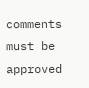comments must be approved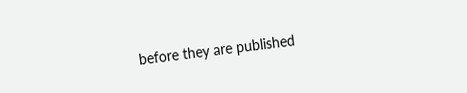before they are published